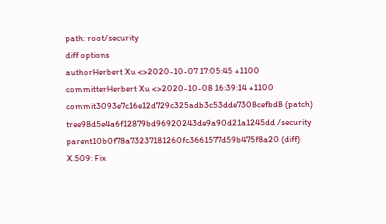path: root/security
diff options
authorHerbert Xu <>2020-10-07 17:05:45 +1100
committerHerbert Xu <>2020-10-08 16:39:14 +1100
commit3093e7c16e12d729c325adb3c53dde7308cefbd8 (patch)
tree98d5e4a6f12879bd96920243de9a90d21a1245dd /security
parent10b0f78a73237181260fc3661577d59b475f8a20 (diff)
X.509: Fix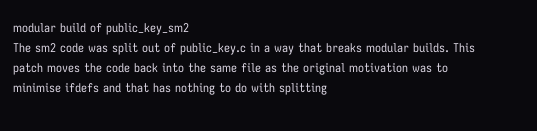modular build of public_key_sm2
The sm2 code was split out of public_key.c in a way that breaks modular builds. This patch moves the code back into the same file as the original motivation was to minimise ifdefs and that has nothing to do with splitting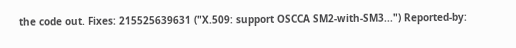the code out. Fixes: 215525639631 ("X.509: support OSCCA SM2-with-SM3...") Reported-by: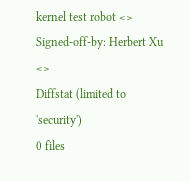kernel test robot <> Signed-off-by: Herbert Xu <>
Diffstat (limited to 'security')
0 files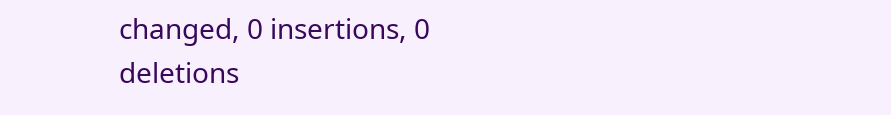changed, 0 insertions, 0 deletions